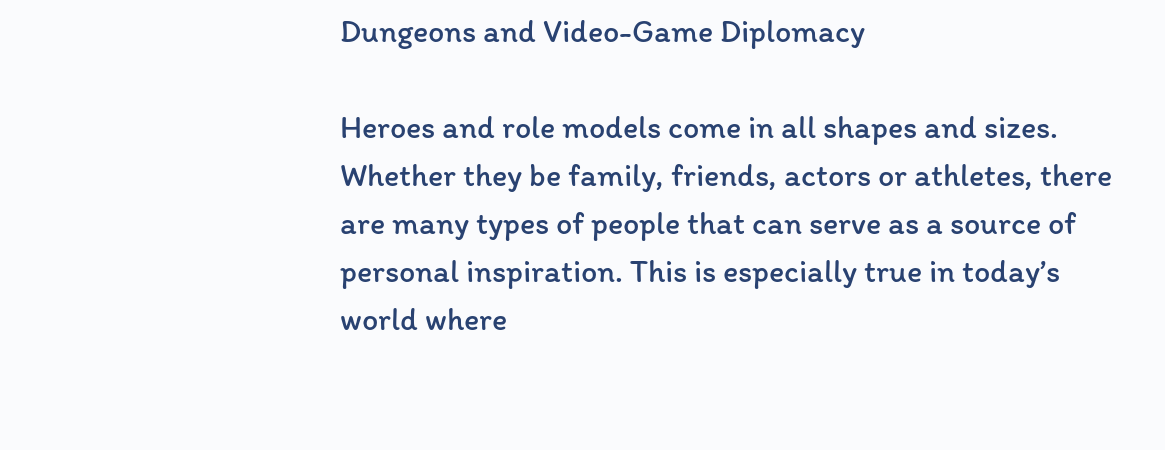Dungeons and Video-Game Diplomacy

Heroes and role models come in all shapes and sizes. Whether they be family, friends, actors or athletes, there are many types of people that can serve as a source of personal inspiration. This is especially true in today’s world where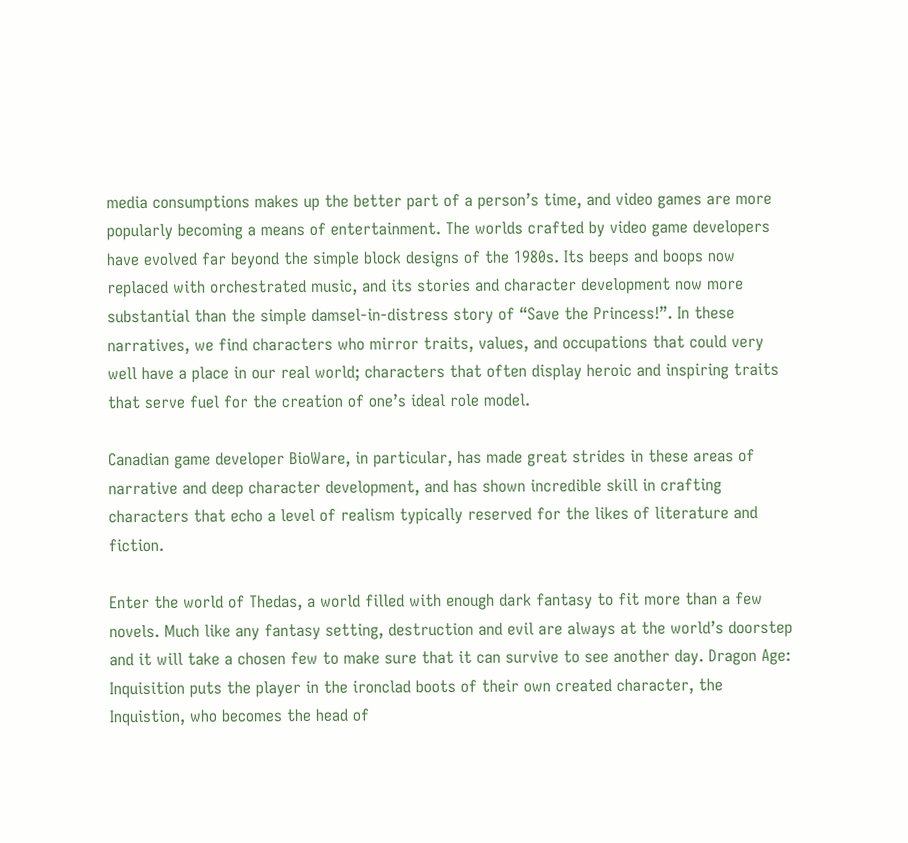media consumptions makes up the better part of a person’s time, and video games are more popularly becoming a means of entertainment. The worlds crafted by video game developers have evolved far beyond the simple block designs of the 1980s. Its beeps and boops now replaced with orchestrated music, and its stories and character development now more substantial than the simple damsel-in-distress story of “Save the Princess!”. In these narratives, we find characters who mirror traits, values, and occupations that could very well have a place in our real world; characters that often display heroic and inspiring traits that serve fuel for the creation of one’s ideal role model.

Canadian game developer BioWare, in particular, has made great strides in these areas of narrative and deep character development, and has shown incredible skill in crafting characters that echo a level of realism typically reserved for the likes of literature and fiction.

Enter the world of Thedas, a world filled with enough dark fantasy to fit more than a few novels. Much like any fantasy setting, destruction and evil are always at the world’s doorstep and it will take a chosen few to make sure that it can survive to see another day. Dragon Age: Inquisition puts the player in the ironclad boots of their own created character, the Inquistion, who becomes the head of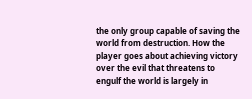the only group capable of saving the world from destruction. How the player goes about achieving victory over the evil that threatens to engulf the world is largely in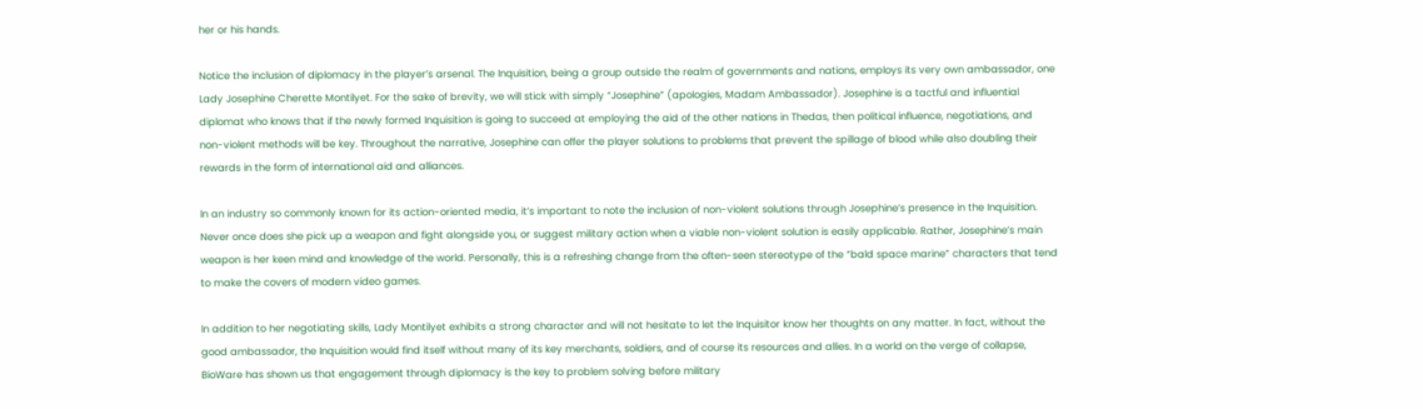her or his hands.

Notice the inclusion of diplomacy in the player’s arsenal. The Inquisition, being a group outside the realm of governments and nations, employs its very own ambassador, one Lady Josephine Cherette Montilyet. For the sake of brevity, we will stick with simply “Josephine” (apologies, Madam Ambassador). Josephine is a tactful and influential diplomat who knows that if the newly formed Inquisition is going to succeed at employing the aid of the other nations in Thedas, then political influence, negotiations, and non-violent methods will be key. Throughout the narrative, Josephine can offer the player solutions to problems that prevent the spillage of blood while also doubling their rewards in the form of international aid and alliances.

In an industry so commonly known for its action-oriented media, it’s important to note the inclusion of non-violent solutions through Josephine’s presence in the Inquisition. Never once does she pick up a weapon and fight alongside you, or suggest military action when a viable non-violent solution is easily applicable. Rather, Josephine’s main weapon is her keen mind and knowledge of the world. Personally, this is a refreshing change from the often-seen stereotype of the “bald space marine” characters that tend to make the covers of modern video games.

In addition to her negotiating skills, Lady Montilyet exhibits a strong character and will not hesitate to let the Inquisitor know her thoughts on any matter. In fact, without the good ambassador, the Inquisition would find itself without many of its key merchants, soldiers, and of course its resources and allies. In a world on the verge of collapse, BioWare has shown us that engagement through diplomacy is the key to problem solving before military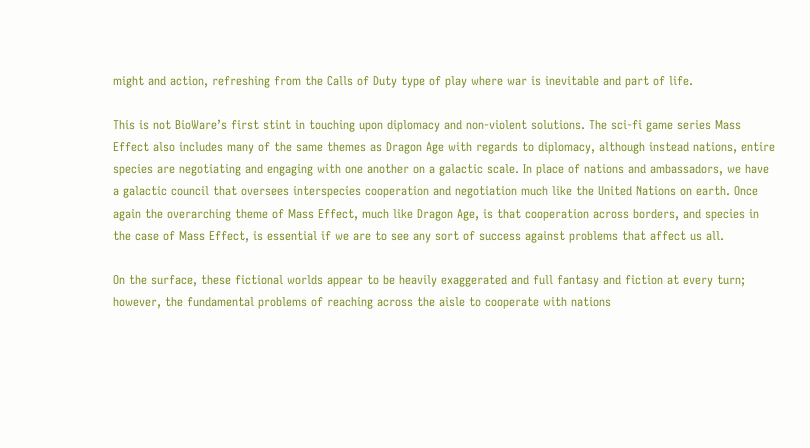might and action, refreshing from the Calls of Duty type of play where war is inevitable and part of life.

This is not BioWare’s first stint in touching upon diplomacy and non-violent solutions. The sci-fi game series Mass Effect also includes many of the same themes as Dragon Age with regards to diplomacy, although instead nations, entire species are negotiating and engaging with one another on a galactic scale. In place of nations and ambassadors, we have a galactic council that oversees interspecies cooperation and negotiation much like the United Nations on earth. Once again the overarching theme of Mass Effect, much like Dragon Age, is that cooperation across borders, and species in the case of Mass Effect, is essential if we are to see any sort of success against problems that affect us all.

On the surface, these fictional worlds appear to be heavily exaggerated and full fantasy and fiction at every turn; however, the fundamental problems of reaching across the aisle to cooperate with nations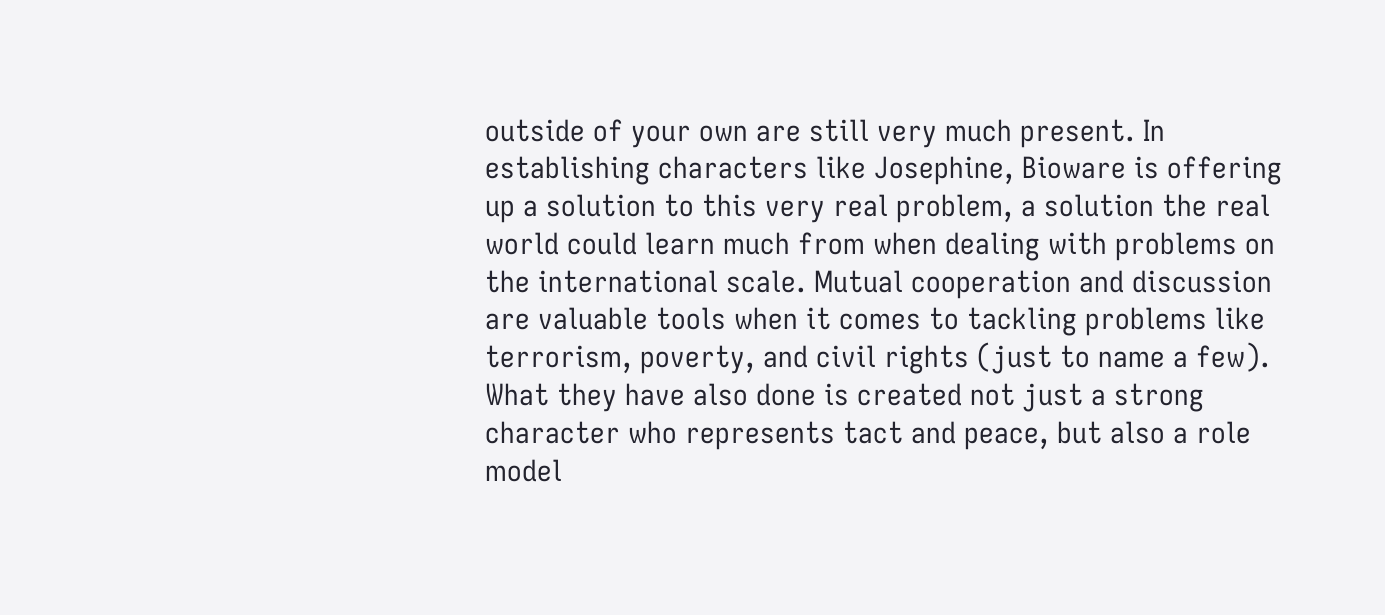outside of your own are still very much present. In establishing characters like Josephine, Bioware is offering up a solution to this very real problem, a solution the real world could learn much from when dealing with problems on the international scale. Mutual cooperation and discussion are valuable tools when it comes to tackling problems like terrorism, poverty, and civil rights (just to name a few). What they have also done is created not just a strong character who represents tact and peace, but also a role model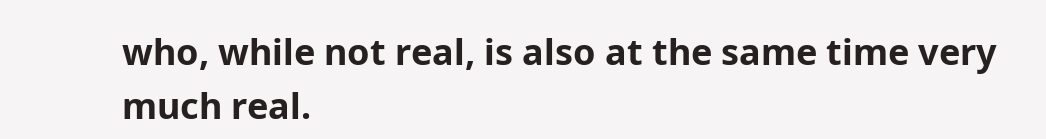who, while not real, is also at the same time very much real.